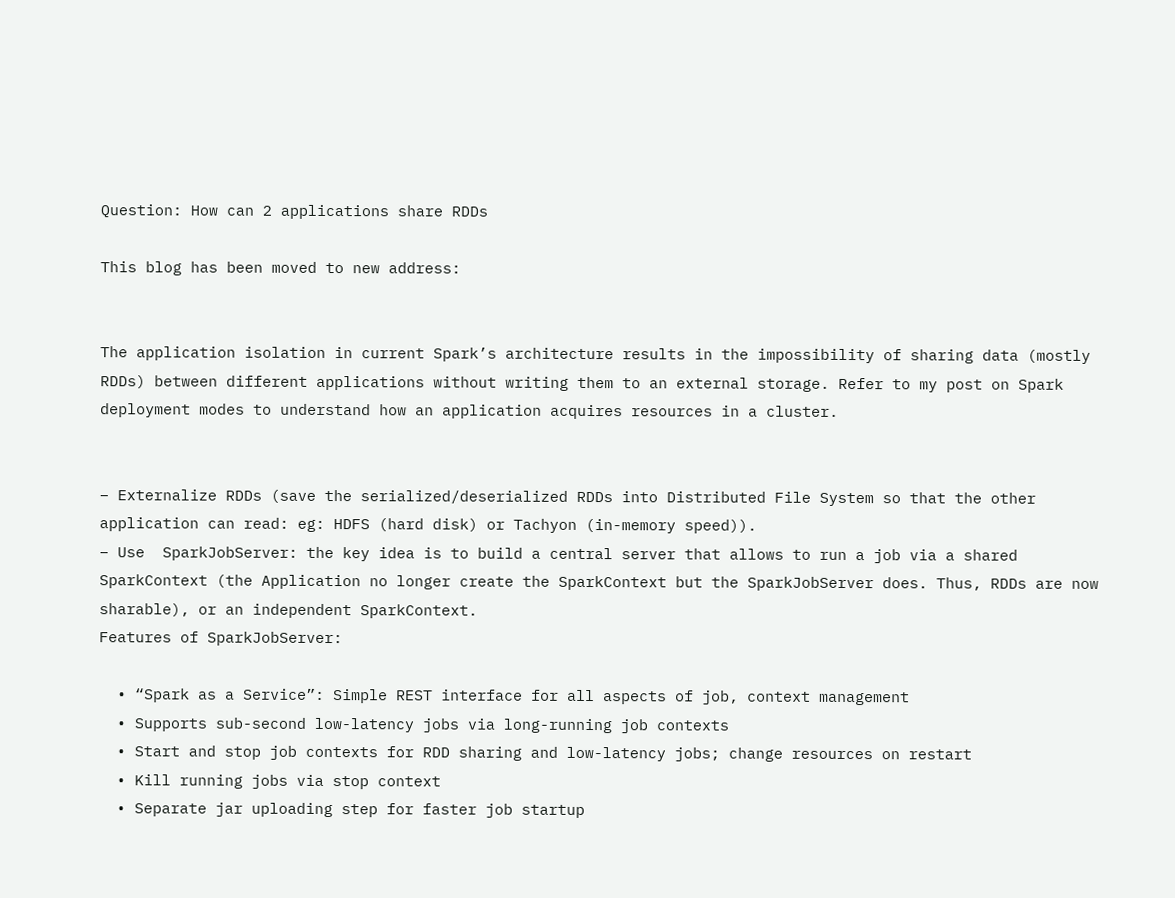Question: How can 2 applications share RDDs

This blog has been moved to new address:


The application isolation in current Spark’s architecture results in the impossibility of sharing data (mostly RDDs) between different applications without writing them to an external storage. Refer to my post on Spark deployment modes to understand how an application acquires resources in a cluster.


– Externalize RDDs (save the serialized/deserialized RDDs into Distributed File System so that the other application can read: eg: HDFS (hard disk) or Tachyon (in-memory speed)).
– Use  SparkJobServer: the key idea is to build a central server that allows to run a job via a shared SparkContext (the Application no longer create the SparkContext but the SparkJobServer does. Thus, RDDs are now sharable), or an independent SparkContext.
Features of SparkJobServer:

  • “Spark as a Service”: Simple REST interface for all aspects of job, context management
  • Supports sub-second low-latency jobs via long-running job contexts
  • Start and stop job contexts for RDD sharing and low-latency jobs; change resources on restart
  • Kill running jobs via stop context
  • Separate jar uploading step for faster job startup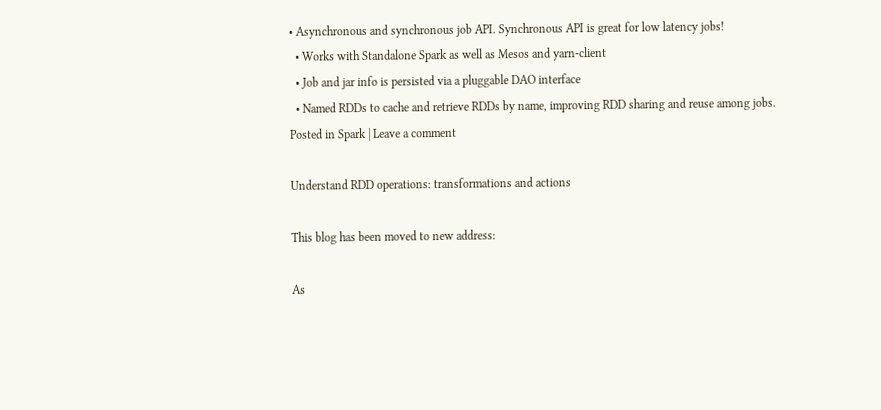• Asynchronous and synchronous job API. Synchronous API is great for low latency jobs!
  • Works with Standalone Spark as well as Mesos and yarn-client
  • Job and jar info is persisted via a pluggable DAO interface
  • Named RDDs to cache and retrieve RDDs by name, improving RDD sharing and reuse among jobs.
Posted in Spark | Leave a comment

Understand RDD operations: transformations and actions

This blog has been moved to new address:

As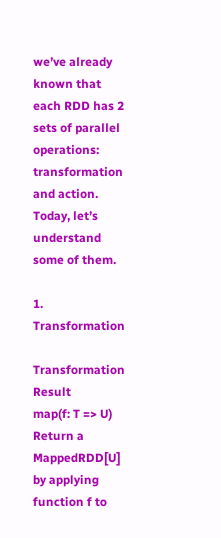we’ve already known that each RDD has 2 sets of parallel operations: transformation and action. Today, let’s understand some of them.

1. Transformation

Transformation Result
map(f: T => U) Return a MappedRDD[U] by applying function f to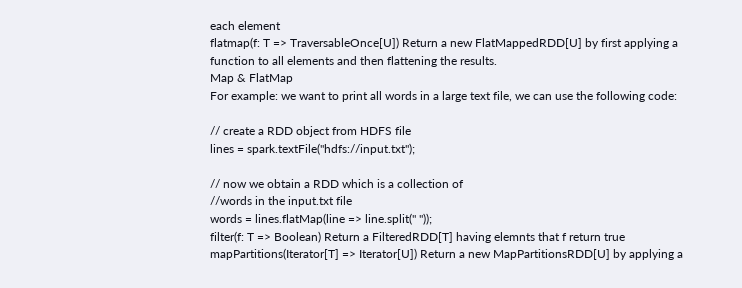each element
flatmap(f: T => TraversableOnce[U]) Return a new FlatMappedRDD[U] by first applying a function to all elements and then flattening the results.
Map & FlatMap
For example: we want to print all words in a large text file, we can use the following code:

// create a RDD object from HDFS file
lines = spark.textFile("hdfs://input.txt");

// now we obtain a RDD which is a collection of
//words in the input.txt file
words = lines.flatMap(line => line.split(" "));
filter(f: T => Boolean) Return a FilteredRDD[T] having elemnts that f return true
mapPartitions(Iterator[T] => Iterator[U]) Return a new MapPartitionsRDD[U] by applying a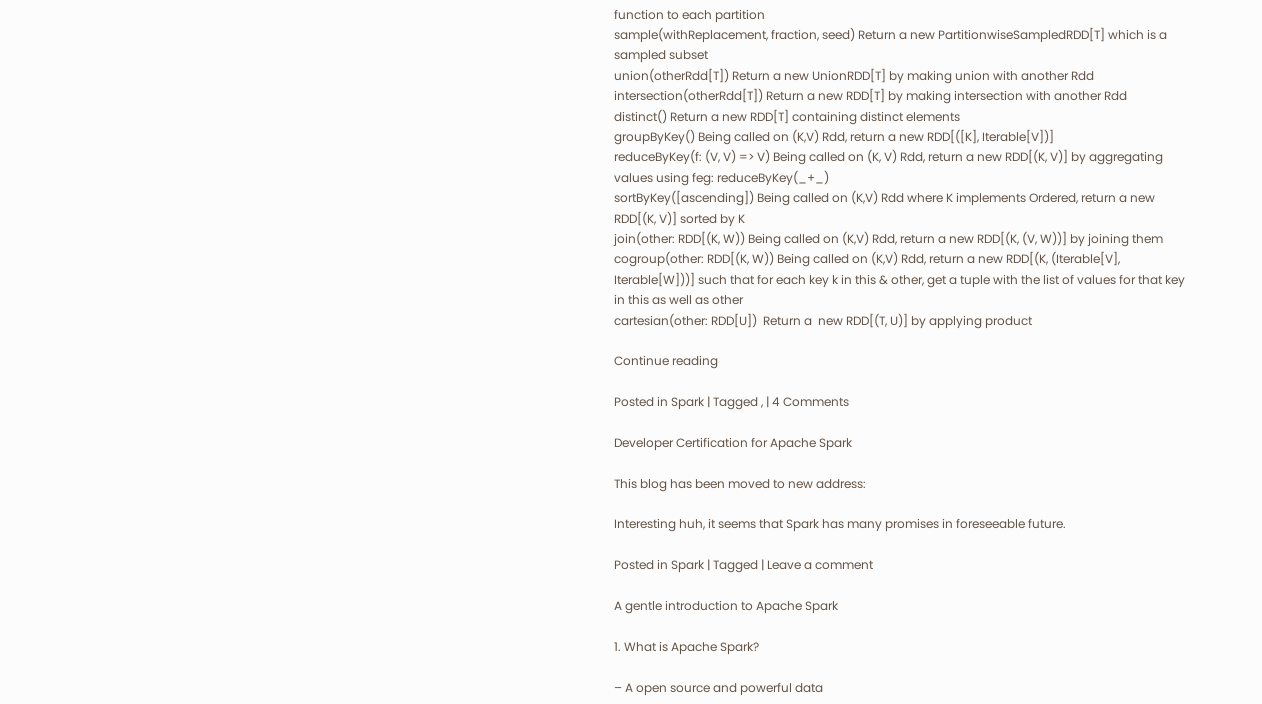function to each partition
sample(withReplacement, fraction, seed) Return a new PartitionwiseSampledRDD[T] which is a sampled subset
union(otherRdd[T]) Return a new UnionRDD[T] by making union with another Rdd
intersection(otherRdd[T]) Return a new RDD[T] by making intersection with another Rdd
distinct() Return a new RDD[T] containing distinct elements
groupByKey() Being called on (K,V) Rdd, return a new RDD[([K], Iterable[V])]
reduceByKey(f: (V, V) => V) Being called on (K, V) Rdd, return a new RDD[(K, V)] by aggregating values using feg: reduceByKey(_+_)
sortByKey([ascending]) Being called on (K,V) Rdd where K implements Ordered, return a new RDD[(K, V)] sorted by K
join(other: RDD[(K, W)) Being called on (K,V) Rdd, return a new RDD[(K, (V, W))] by joining them
cogroup(other: RDD[(K, W)) Being called on (K,V) Rdd, return a new RDD[(K, (Iterable[V], Iterable[W]))] such that for each key k in this & other, get a tuple with the list of values for that key in this as well as other
cartesian(other: RDD[U])  Return a  new RDD[(T, U)] by applying product

Continue reading

Posted in Spark | Tagged , | 4 Comments

Developer Certification for Apache Spark

This blog has been moved to new address:

Interesting huh, it seems that Spark has many promises in foreseeable future.

Posted in Spark | Tagged | Leave a comment

A gentle introduction to Apache Spark

1. What is Apache Spark?

– A open source and powerful data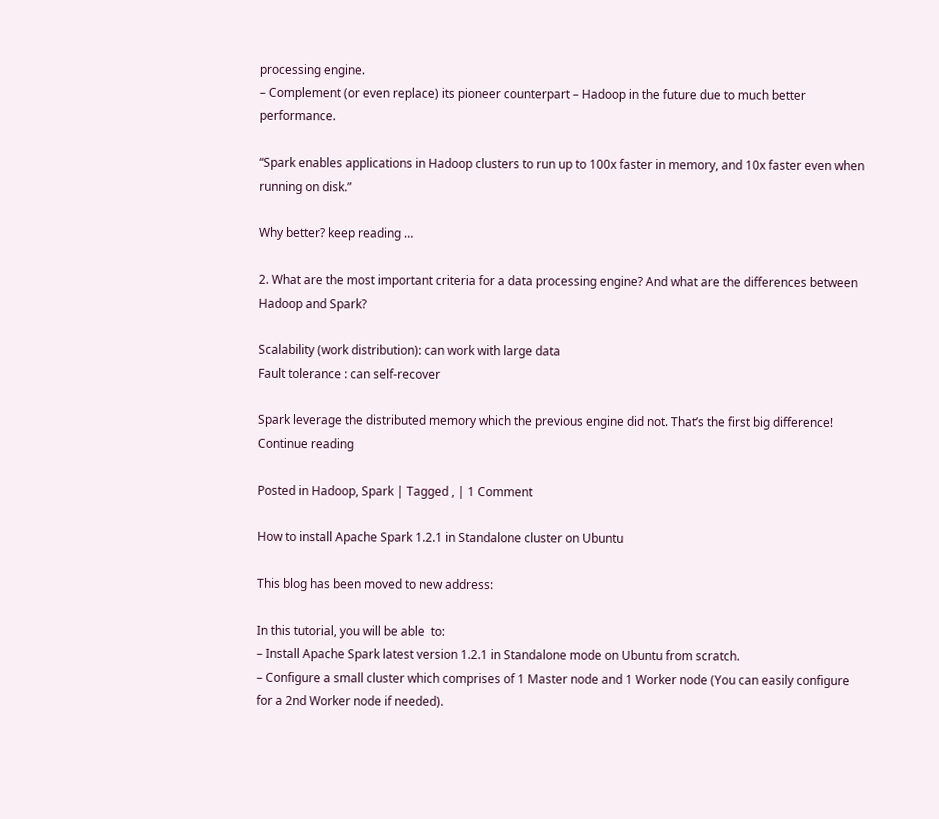processing engine.
– Complement (or even replace) its pioneer counterpart – Hadoop in the future due to much better performance.

“Spark enables applications in Hadoop clusters to run up to 100x faster in memory, and 10x faster even when running on disk.”

Why better? keep reading …

2. What are the most important criteria for a data processing engine? And what are the differences between Hadoop and Spark?

Scalability (work distribution): can work with large data
Fault tolerance : can self-recover

Spark leverage the distributed memory which the previous engine did not. That’s the first big difference!
Continue reading

Posted in Hadoop, Spark | Tagged , | 1 Comment

How to install Apache Spark 1.2.1 in Standalone cluster on Ubuntu

This blog has been moved to new address:

In this tutorial, you will be able  to:
– Install Apache Spark latest version 1.2.1 in Standalone mode on Ubuntu from scratch.
– Configure a small cluster which comprises of 1 Master node and 1 Worker node (You can easily configure for a 2nd Worker node if needed).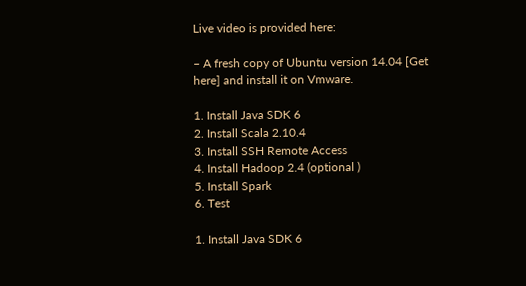Live video is provided here:

– A fresh copy of Ubuntu version 14.04 [Get here] and install it on Vmware.

1. Install Java SDK 6
2. Install Scala 2.10.4
3. Install SSH Remote Access
4. Install Hadoop 2.4 (optional )
5. Install Spark
6. Test

1. Install Java SDK 6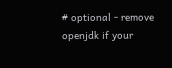# optional - remove openjdk if your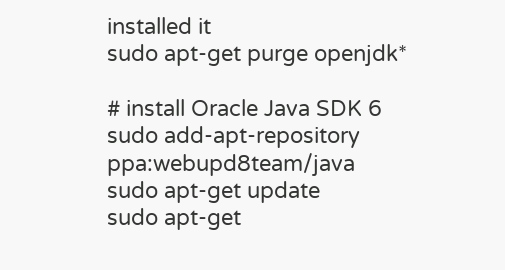installed it
sudo apt-get purge openjdk*

# install Oracle Java SDK 6
sudo add-apt-repository ppa:webupd8team/java
sudo apt-get update
sudo apt-get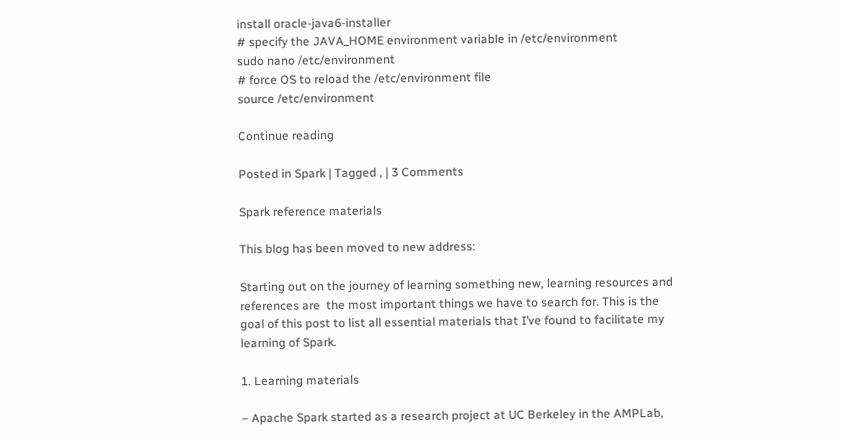install oracle-java6-installer
# specify the JAVA_HOME environment variable in /etc/environment
sudo nano /etc/environment
# force OS to reload the /etc/environment file
source /etc/environment

Continue reading

Posted in Spark | Tagged , | 3 Comments

Spark reference materials

This blog has been moved to new address:

Starting out on the journey of learning something new, learning resources and references are  the most important things we have to search for. This is the goal of this post to list all essential materials that I’ve found to facilitate my learning of Spark.

1. Learning materials

– Apache Spark started as a research project at UC Berkeley in the AMPLab,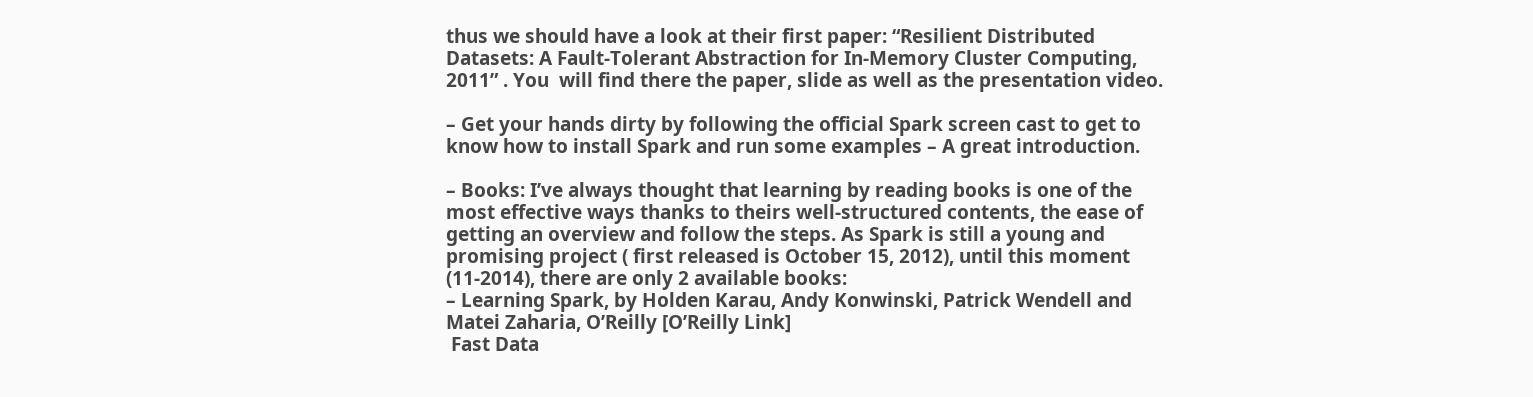thus we should have a look at their first paper: “Resilient Distributed Datasets: A Fault-Tolerant Abstraction for In-Memory Cluster Computing, 2011” . You  will find there the paper, slide as well as the presentation video.

– Get your hands dirty by following the official Spark screen cast to get to know how to install Spark and run some examples – A great introduction.

– Books: I’ve always thought that learning by reading books is one of the most effective ways thanks to theirs well-structured contents, the ease of getting an overview and follow the steps. As Spark is still a young and promising project ( first released is October 15, 2012), until this moment (11-2014), there are only 2 available books:
– Learning Spark, by Holden Karau, Andy Konwinski, Patrick Wendell and Matei Zaharia, O’Reilly [O’Reilly Link]
 Fast Data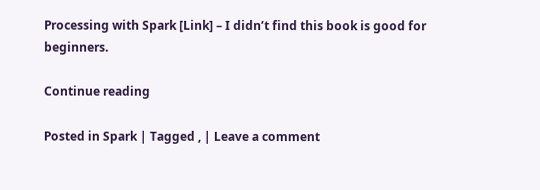Processing with Spark [Link] – I didn’t find this book is good for beginners.

Continue reading

Posted in Spark | Tagged , | Leave a comment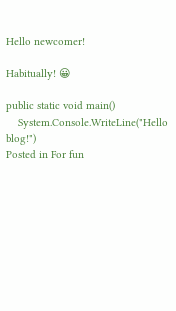Hello newcomer!

Habitually! 😀

public static void main()
    System.Console.WriteLine("Hello blog!")
Posted in For fun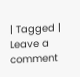| Tagged | Leave a comment